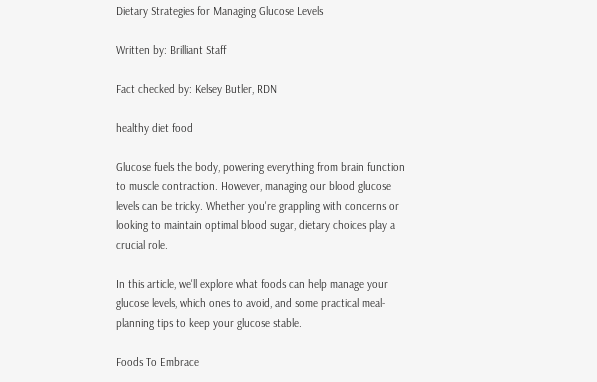Dietary Strategies for Managing Glucose Levels

Written by: Brilliant Staff

Fact checked by: Kelsey Butler, RDN

healthy diet food

Glucose fuels the body, powering everything from brain function to muscle contraction. However, managing our blood glucose levels can be tricky. Whether you're grappling with concerns or looking to maintain optimal blood sugar, dietary choices play a crucial role.

In this article, we'll explore what foods can help manage your glucose levels, which ones to avoid, and some practical meal-planning tips to keep your glucose stable.

Foods To Embrace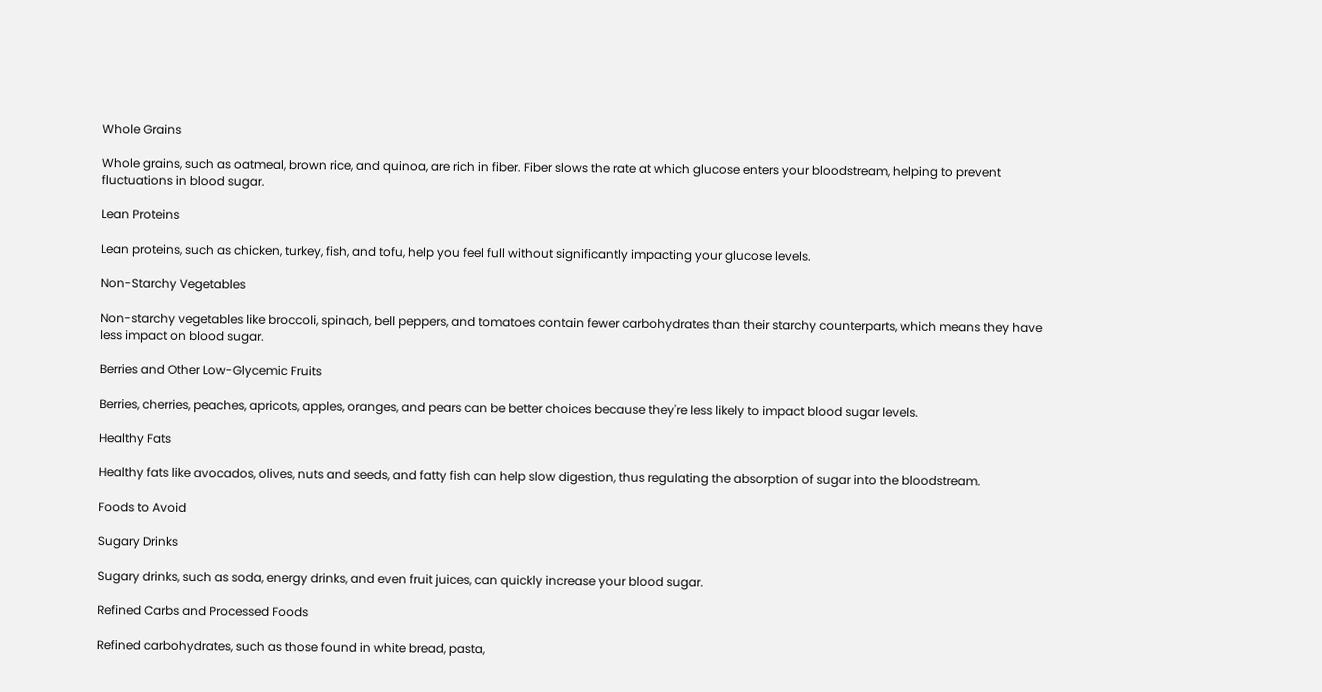Whole Grains

Whole grains, such as oatmeal, brown rice, and quinoa, are rich in fiber. Fiber slows the rate at which glucose enters your bloodstream, helping to prevent fluctuations in blood sugar.

Lean Proteins

Lean proteins, such as chicken, turkey, fish, and tofu, help you feel full without significantly impacting your glucose levels.

Non-Starchy Vegetables

Non-starchy vegetables like broccoli, spinach, bell peppers, and tomatoes contain fewer carbohydrates than their starchy counterparts, which means they have less impact on blood sugar.

Berries and Other Low-Glycemic Fruits

Berries, cherries, peaches, apricots, apples, oranges, and pears can be better choices because they're less likely to impact blood sugar levels.

Healthy Fats

Healthy fats like avocados, olives, nuts and seeds, and fatty fish can help slow digestion, thus regulating the absorption of sugar into the bloodstream.

Foods to Avoid

Sugary Drinks

Sugary drinks, such as soda, energy drinks, and even fruit juices, can quickly increase your blood sugar.

Refined Carbs and Processed Foods

Refined carbohydrates, such as those found in white bread, pasta,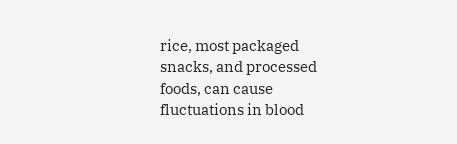rice, most packaged snacks, and processed foods, can cause fluctuations in blood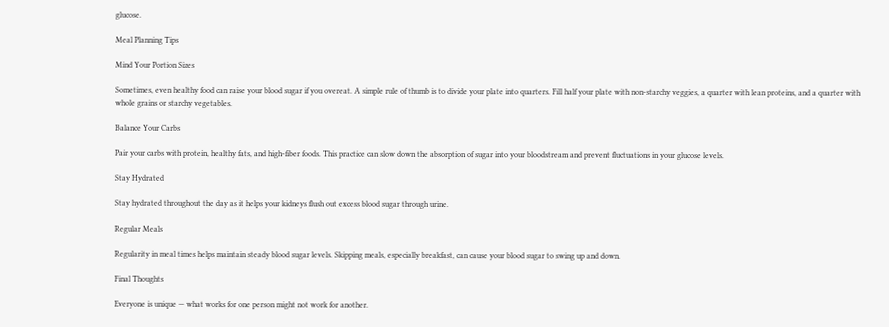glucose.

Meal Planning Tips

Mind Your Portion Sizes

Sometimes, even healthy food can raise your blood sugar if you overeat. A simple rule of thumb is to divide your plate into quarters. Fill half your plate with non-starchy veggies, a quarter with lean proteins, and a quarter with whole grains or starchy vegetables.

Balance Your Carbs

Pair your carbs with protein, healthy fats, and high-fiber foods. This practice can slow down the absorption of sugar into your bloodstream and prevent fluctuations in your glucose levels.

Stay Hydrated

Stay hydrated throughout the day as it helps your kidneys flush out excess blood sugar through urine.

Regular Meals

Regularity in meal times helps maintain steady blood sugar levels. Skipping meals, especially breakfast, can cause your blood sugar to swing up and down.

Final Thoughts

Everyone is unique — what works for one person might not work for another.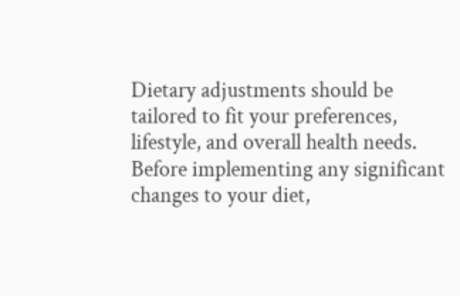Dietary adjustments should be tailored to fit your preferences, lifestyle, and overall health needs. Before implementing any significant changes to your diet,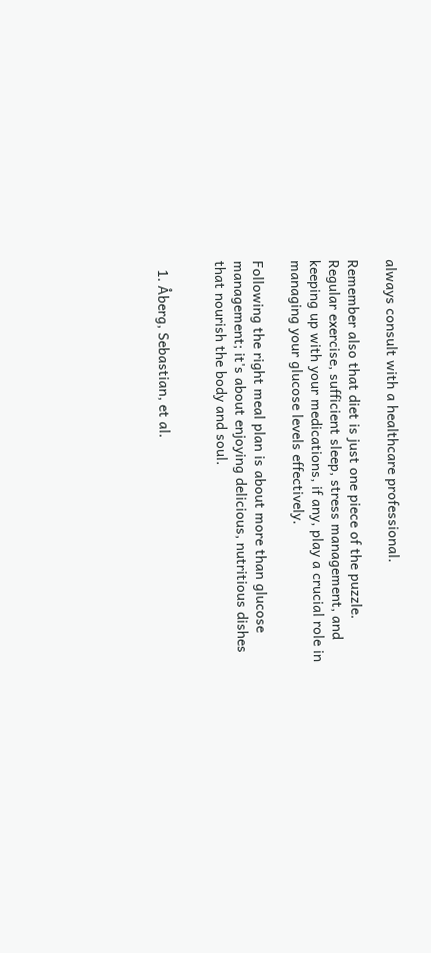always consult with a healthcare professional.

Remember also that diet is just one piece of the puzzle. Regular exercise, sufficient sleep, stress management, and keeping up with your medications, if any, play a crucial role in managing your glucose levels effectively.

Following the right meal plan is about more than glucose management; it's about enjoying delicious, nutritious dishes that nourish the body and soul.


  1. Åberg, Sebastian, et al.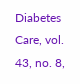Diabetes Care, vol. 43, no. 8,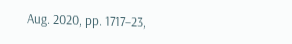Aug. 2020, pp. 1717–23,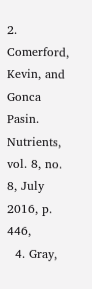2. Comerford, Kevin, and Gonca Pasin. Nutrients, vol. 8, no. 8, July 2016, p. 446,
  4. Gray,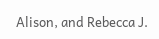Alison, and Rebecca J.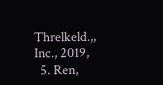Threlkeld.,, Inc., 2019,
  5. Ren,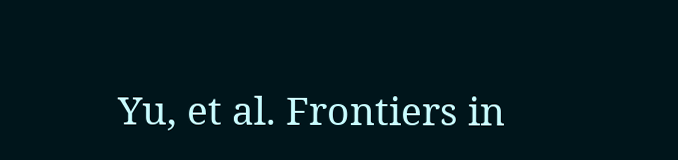Yu, et al. Frontiers in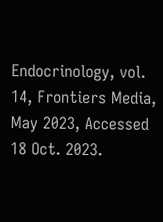Endocrinology, vol. 14, Frontiers Media, May 2023, Accessed 18 Oct. 2023.